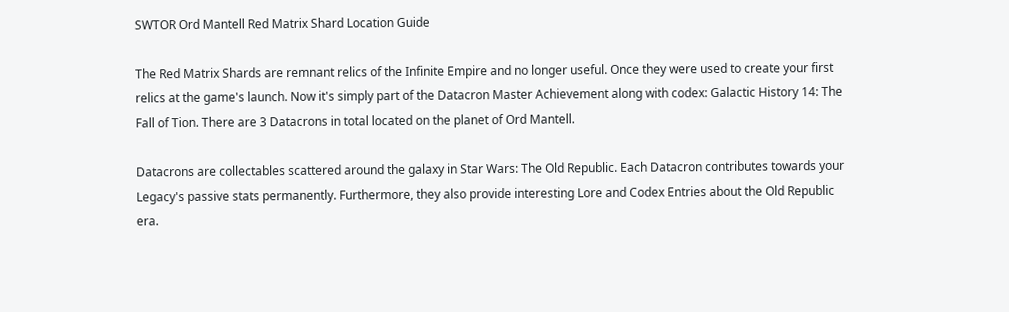SWTOR Ord Mantell Red Matrix Shard Location Guide

The Red Matrix Shards are remnant relics of the Infinite Empire and no longer useful. Once they were used to create your first relics at the game's launch. Now it's simply part of the Datacron Master Achievement along with codex: Galactic History 14: The Fall of Tion. There are 3 Datacrons in total located on the planet of Ord Mantell.

Datacrons are collectables scattered around the galaxy in Star Wars: The Old Republic. Each Datacron contributes towards your Legacy's passive stats permanently. Furthermore, they also provide interesting Lore and Codex Entries about the Old Republic era.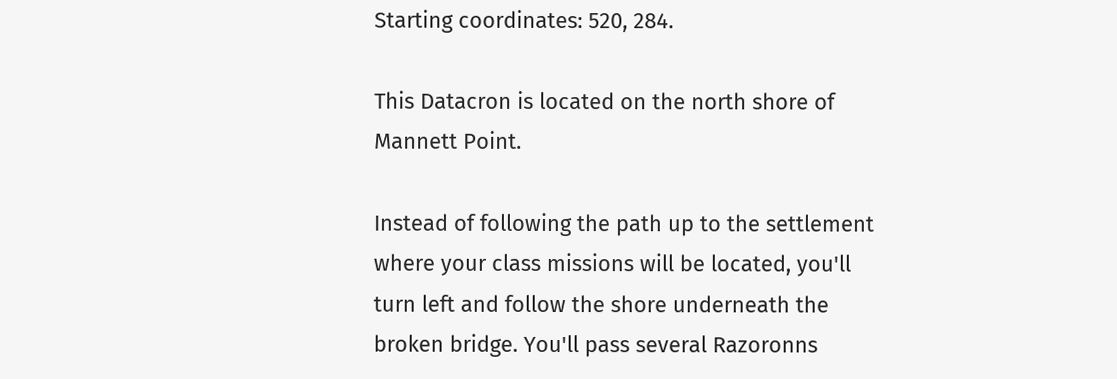Starting coordinates: 520, 284.

This Datacron is located on the north shore of Mannett Point.

Instead of following the path up to the settlement where your class missions will be located, you'll turn left and follow the shore underneath the broken bridge. You'll pass several Razoronns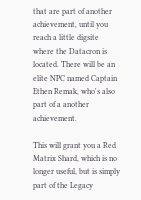that are part of another achievement, until you reach a little digsite where the Datacron is located. There will be an elite NPC named Captain Ethen Remak, who's also part of a another achievement.

This will grant you a Red Matrix Shard, which is no longer useful, but is simply part of the Legacy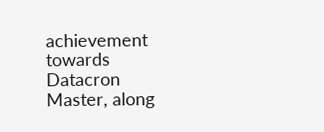achievement towards Datacron Master, along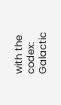with the codex: Galactic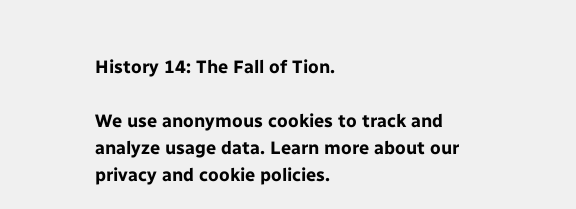History 14: The Fall of Tion.

We use anonymous cookies to track and analyze usage data. Learn more about our privacy and cookie policies.